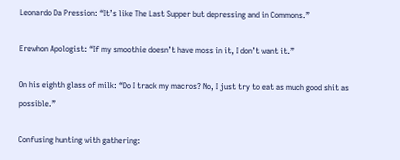Leonardo Da Pression: “It’s like The Last Supper but depressing and in Commons.”

Erewhon Apologist: “If my smoothie doesn’t have moss in it, I don’t want it.”

On his eighth glass of milk: “Do I track my macros? No, I just try to eat as much good shit as possible.”

Confusing hunting with gathering: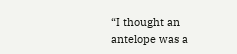“I thought an antelope was a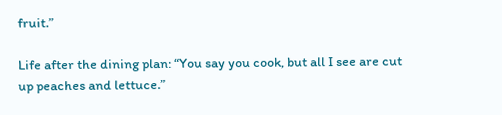fruit.”

Life after the dining plan: “You say you cook, but all I see are cut up peaches and lettuce.”